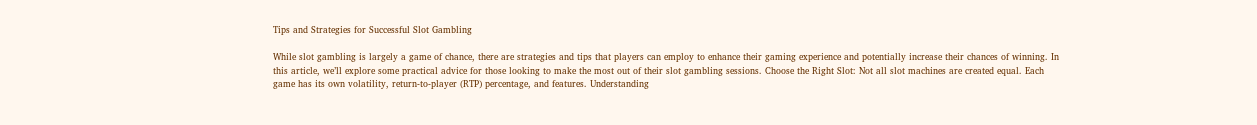Tips and Strategies for Successful Slot Gambling

While slot gambling is largely a game of chance, there are strategies and tips that players can employ to enhance their gaming experience and potentially increase their chances of winning. In this article, we’ll explore some practical advice for those looking to make the most out of their slot gambling sessions. Choose the Right Slot: Not all slot machines are created equal. Each game has its own volatility, return-to-player (RTP) percentage, and features. Understanding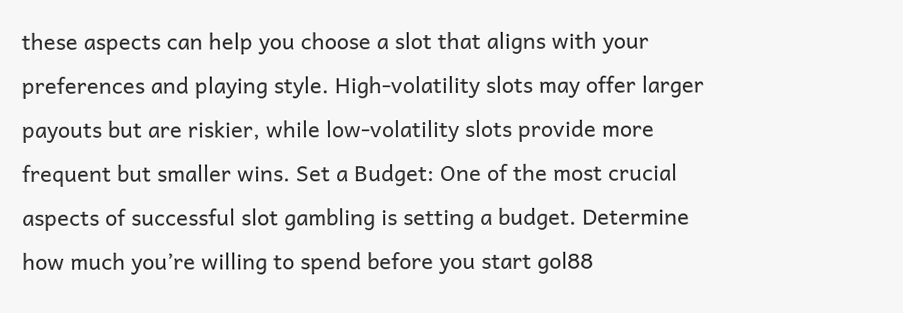these aspects can help you choose a slot that aligns with your preferences and playing style. High-volatility slots may offer larger payouts but are riskier, while low-volatility slots provide more frequent but smaller wins. Set a Budget: One of the most crucial aspects of successful slot gambling is setting a budget. Determine how much you’re willing to spend before you start gol88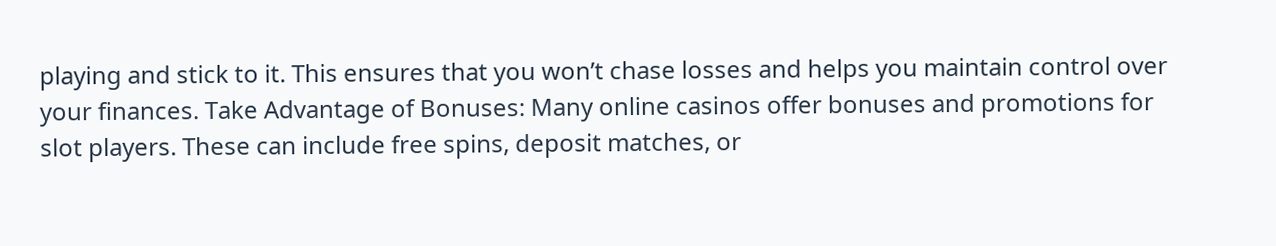playing and stick to it. This ensures that you won’t chase losses and helps you maintain control over your finances. Take Advantage of Bonuses: Many online casinos offer bonuses and promotions for slot players. These can include free spins, deposit matches, or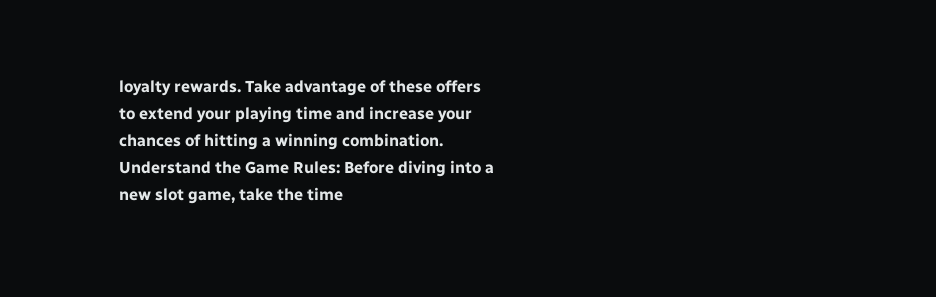loyalty rewards. Take advantage of these offers to extend your playing time and increase your chances of hitting a winning combination. Understand the Game Rules: Before diving into a new slot game, take the time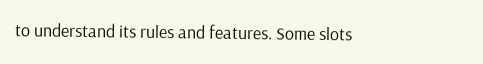to understand its rules and features. Some slots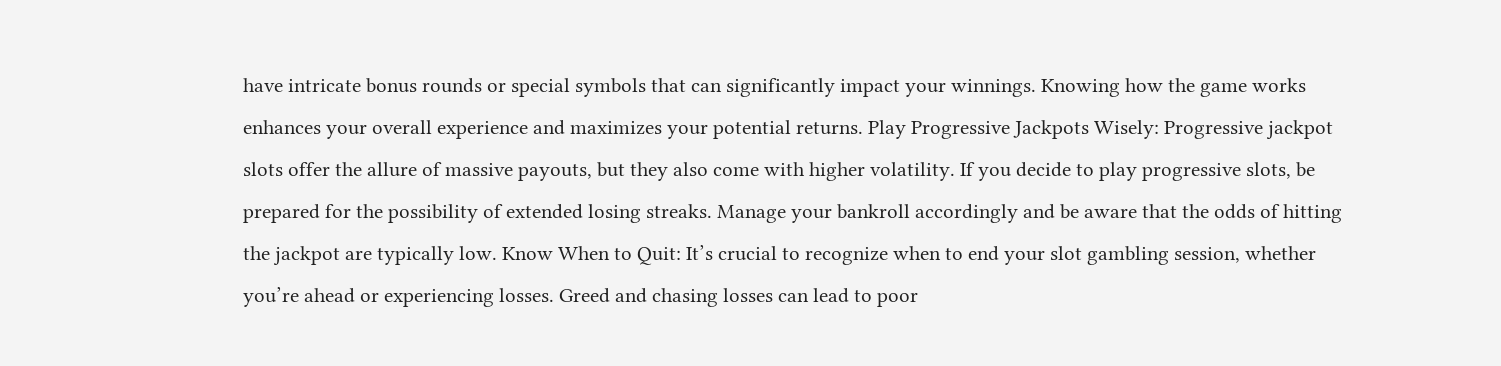have intricate bonus rounds or special symbols that can significantly impact your winnings. Knowing how the game works enhances your overall experience and maximizes your potential returns. Play Progressive Jackpots Wisely: Progressive jackpot slots offer the allure of massive payouts, but they also come with higher volatility. If you decide to play progressive slots, be prepared for the possibility of extended losing streaks. Manage your bankroll accordingly and be aware that the odds of hitting the jackpot are typically low. Know When to Quit: It’s crucial to recognize when to end your slot gambling session, whether you’re ahead or experiencing losses. Greed and chasing losses can lead to poor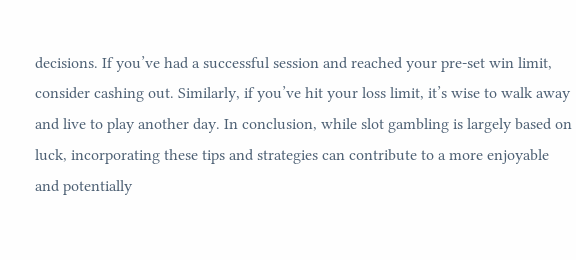decisions. If you’ve had a successful session and reached your pre-set win limit, consider cashing out. Similarly, if you’ve hit your loss limit, it’s wise to walk away and live to play another day. In conclusion, while slot gambling is largely based on luck, incorporating these tips and strategies can contribute to a more enjoyable and potentially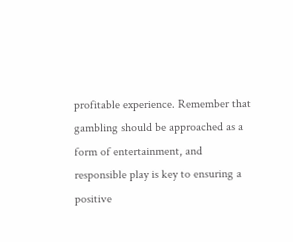profitable experience. Remember that gambling should be approached as a form of entertainment, and responsible play is key to ensuring a positive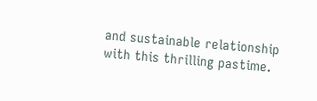and sustainable relationship with this thrilling pastime.